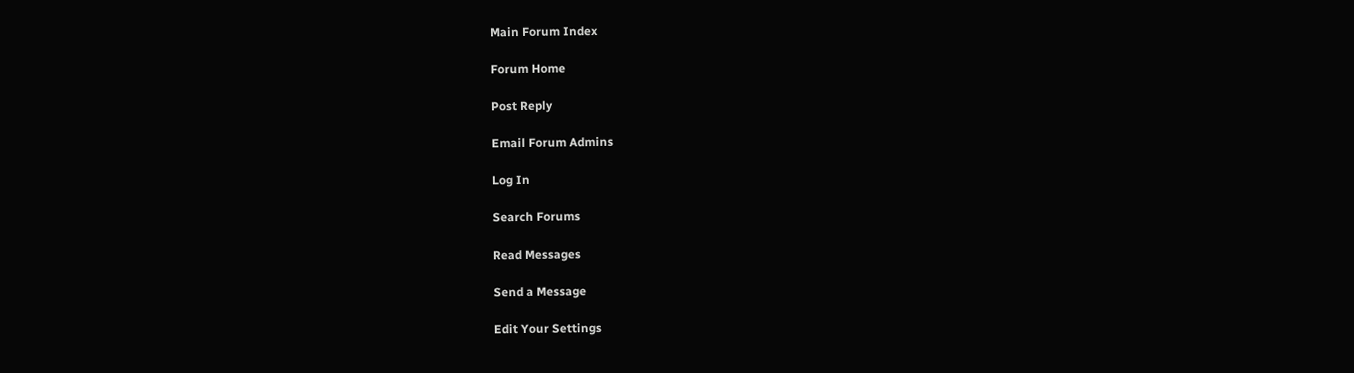Main Forum Index

Forum Home

Post Reply

Email Forum Admins

Log In

Search Forums

Read Messages

Send a Message

Edit Your Settings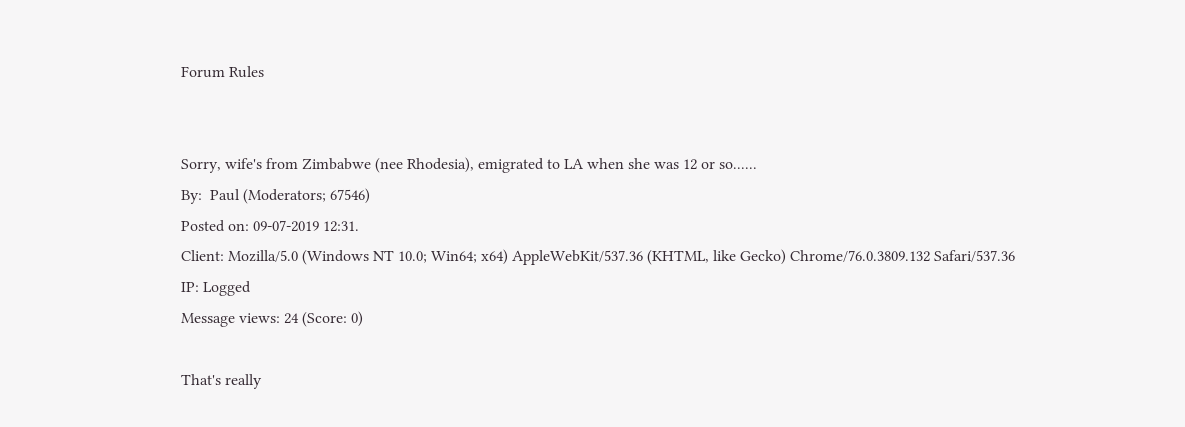Forum Rules


Sorry, wife's from Zimbabwe (nee Rhodesia), emigrated to LA when she was 12 or so......
By:  Paul (Moderators; 67546)
Posted on: 09-07-2019 12:31.
Client: Mozilla/5.0 (Windows NT 10.0; Win64; x64) AppleWebKit/537.36 (KHTML, like Gecko) Chrome/76.0.3809.132 Safari/537.36
IP: Logged
Message views: 24 (Score: 0)

That's really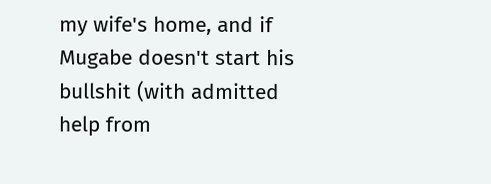my wife's home, and if Mugabe doesn't start his bullshit (with admitted help from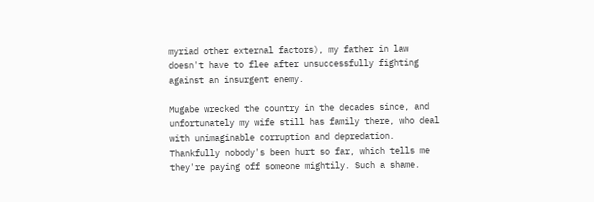myriad other external factors), my father in law doesn't have to flee after unsuccessfully fighting against an insurgent enemy.

Mugabe wrecked the country in the decades since, and unfortunately my wife still has family there, who deal with unimaginable corruption and depredation. Thankfully nobody's been hurt so far, which tells me they're paying off someone mightily. Such a shame.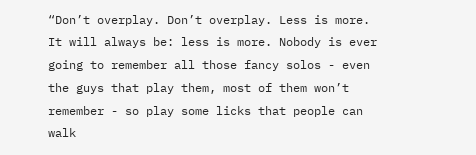“Don’t overplay. Don’t overplay. Less is more. It will always be: less is more. Nobody is ever going to remember all those fancy solos - even the guys that play them, most of them won’t remember - so play some licks that people can walk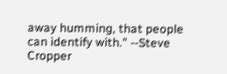away humming, that people can identify with." --Steve Cropper